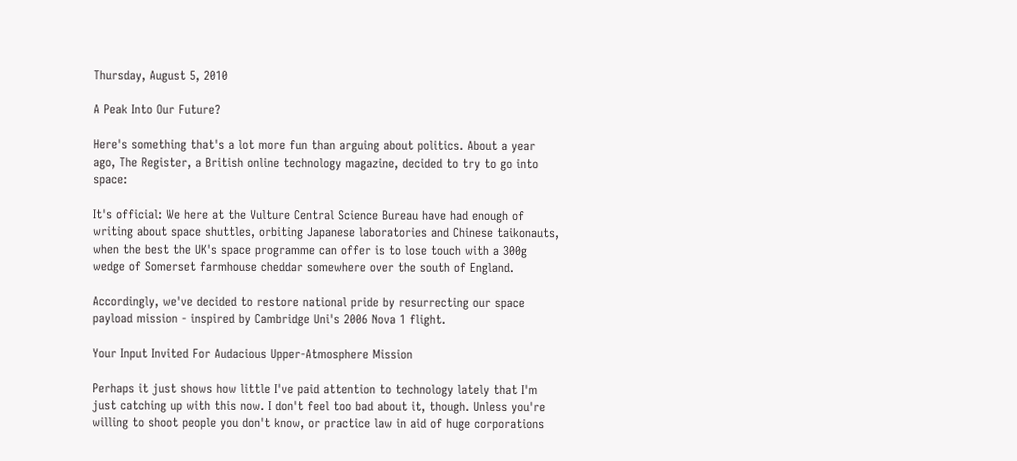Thursday, August 5, 2010

A Peak Into Our Future?

Here's something that's a lot more fun than arguing about politics. About a year ago, The Register, a British online technology magazine, decided to try to go into space:

It's official: We here at the Vulture Central Science Bureau have had enough of writing about space shuttles, orbiting Japanese laboratories and Chinese taikonauts, when the best the UK's space programme can offer is to lose touch with a 300g wedge of Somerset farmhouse cheddar somewhere over the south of England.

Accordingly, we've decided to restore national pride by resurrecting our space payload mission - inspired by Cambridge Uni's 2006 Nova 1 flight.

Your Input Invited For Audacious Upper-Atmosphere Mission

Perhaps it just shows how little I've paid attention to technology lately that I'm just catching up with this now. I don't feel too bad about it, though. Unless you're willing to shoot people you don't know, or practice law in aid of huge corporations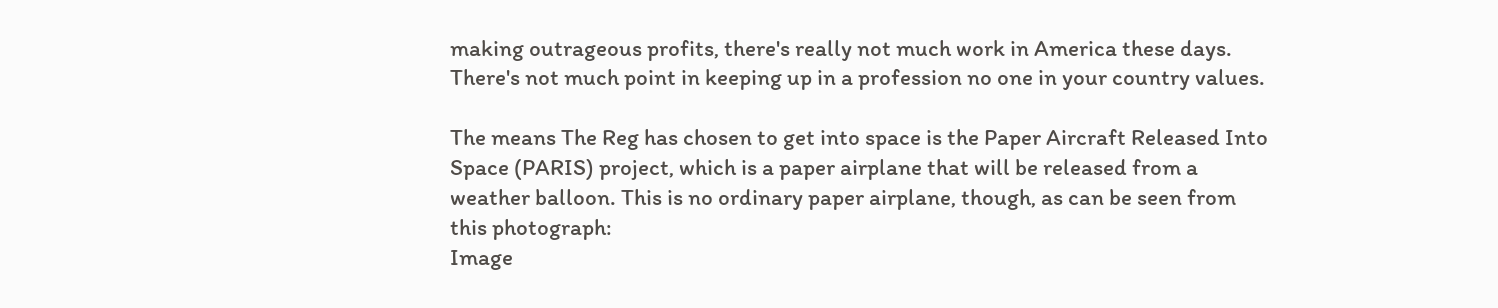making outrageous profits, there's really not much work in America these days. There's not much point in keeping up in a profession no one in your country values.

The means The Reg has chosen to get into space is the Paper Aircraft Released Into Space (PARIS) project, which is a paper airplane that will be released from a weather balloon. This is no ordinary paper airplane, though, as can be seen from this photograph:
Image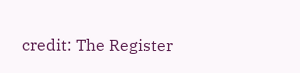credit: The Register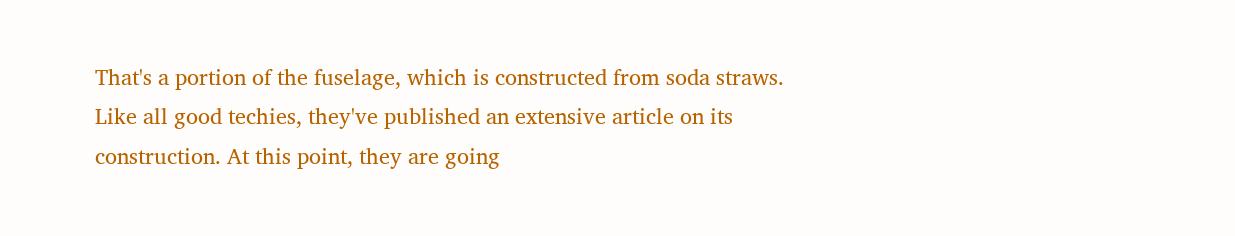That's a portion of the fuselage, which is constructed from soda straws. Like all good techies, they've published an extensive article on its construction. At this point, they are going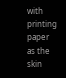with printing paper as the skin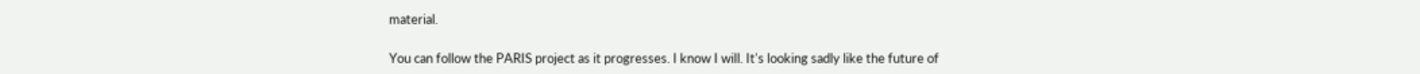material.

You can follow the PARIS project as it progresses. I know I will. It's looking sadly like the future of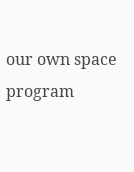our own space program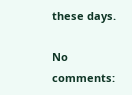these days.

No comments: